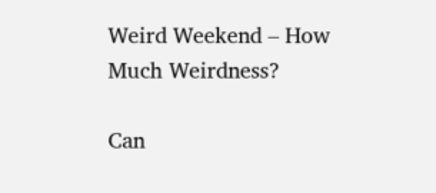Weird Weekend – How Much Weirdness?

Can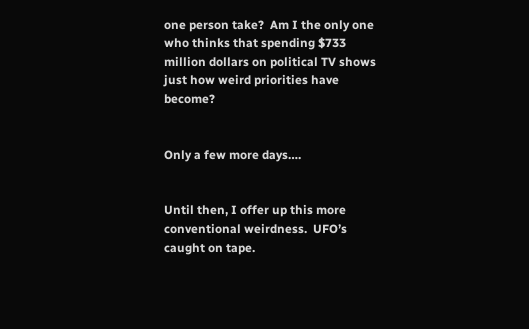one person take?  Am I the only one who thinks that spending $733 million dollars on political TV shows just how weird priorities have become?


Only a few more days….


Until then, I offer up this more conventional weirdness.  UFO’s caught on tape.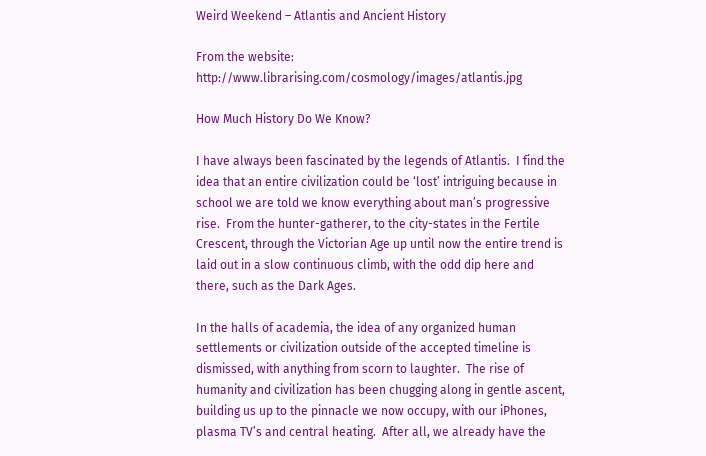Weird Weekend – Atlantis and Ancient History

From the website: http://www.librarising.com/cosmology/images/atlantis.jpg

How Much History Do We Know?

I have always been fascinated by the legends of Atlantis.  I find the idea that an entire civilization could be ‘lost’ intriguing because in school we are told we know everything about man’s progressive rise.  From the hunter-gatherer, to the city-states in the Fertile Crescent, through the Victorian Age up until now the entire trend is laid out in a slow continuous climb, with the odd dip here and there, such as the Dark Ages.

In the halls of academia, the idea of any organized human settlements or civilization outside of the accepted timeline is dismissed, with anything from scorn to laughter.  The rise of humanity and civilization has been chugging along in gentle ascent, building us up to the pinnacle we now occupy, with our iPhones, plasma TV’s and central heating.  After all, we already have the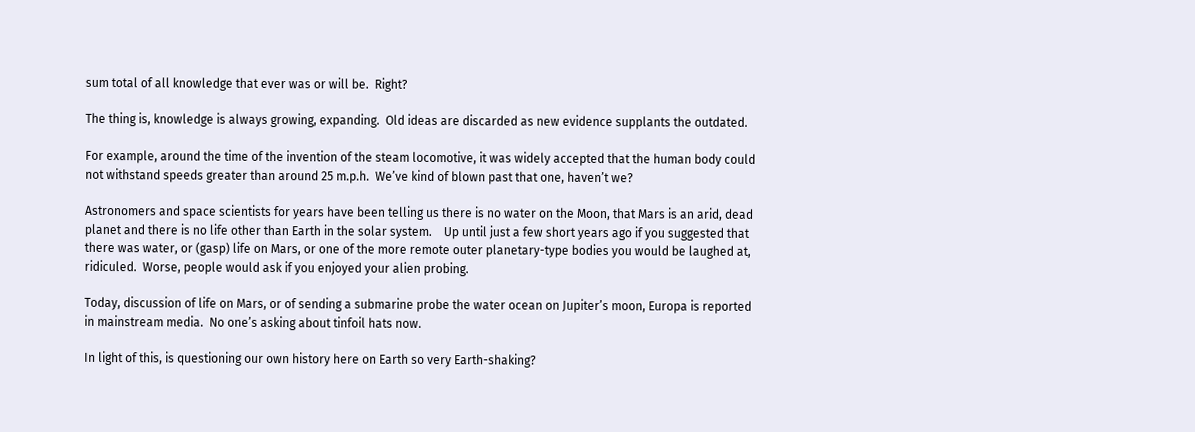sum total of all knowledge that ever was or will be.  Right?

The thing is, knowledge is always growing, expanding.  Old ideas are discarded as new evidence supplants the outdated.

For example, around the time of the invention of the steam locomotive, it was widely accepted that the human body could not withstand speeds greater than around 25 m.p.h.  We’ve kind of blown past that one, haven’t we?

Astronomers and space scientists for years have been telling us there is no water on the Moon, that Mars is an arid, dead planet and there is no life other than Earth in the solar system.    Up until just a few short years ago if you suggested that there was water, or (gasp) life on Mars, or one of the more remote outer planetary-type bodies you would be laughed at, ridiculed.  Worse, people would ask if you enjoyed your alien probing.

Today, discussion of life on Mars, or of sending a submarine probe the water ocean on Jupiter’s moon, Europa is reported in mainstream media.  No one’s asking about tinfoil hats now.

In light of this, is questioning our own history here on Earth so very Earth-shaking?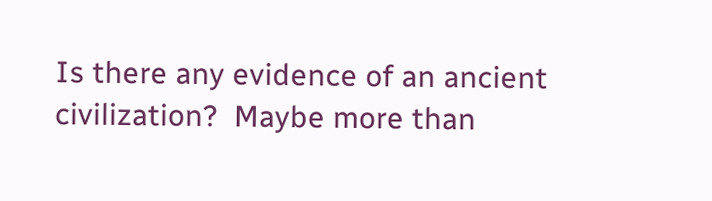Is there any evidence of an ancient civilization?  Maybe more than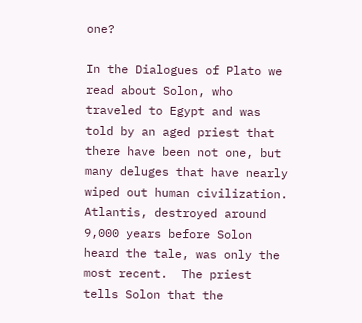one?

In the Dialogues of Plato we read about Solon, who traveled to Egypt and was told by an aged priest that there have been not one, but many deluges that have nearly wiped out human civilization.  Atlantis, destroyed around 9,000 years before Solon heard the tale, was only the most recent.  The priest tells Solon that the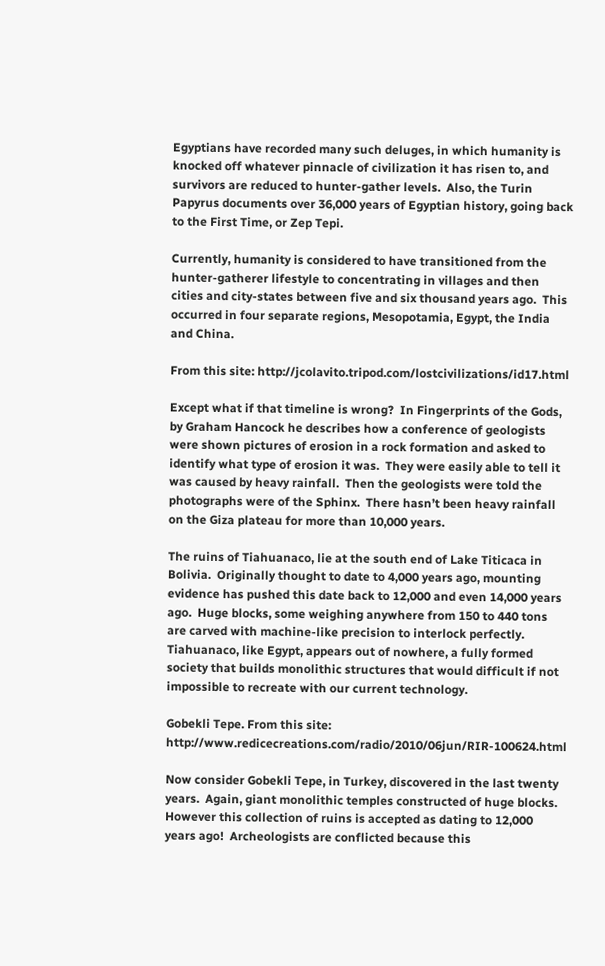Egyptians have recorded many such deluges, in which humanity is knocked off whatever pinnacle of civilization it has risen to, and survivors are reduced to hunter-gather levels.  Also, the Turin Papyrus documents over 36,000 years of Egyptian history, going back to the First Time, or Zep Tepi.

Currently, humanity is considered to have transitioned from the hunter-gatherer lifestyle to concentrating in villages and then cities and city-states between five and six thousand years ago.  This occurred in four separate regions, Mesopotamia, Egypt, the India and China.

From this site: http://jcolavito.tripod.com/lostcivilizations/id17.html

Except what if that timeline is wrong?  In Fingerprints of the Gods, by Graham Hancock he describes how a conference of geologists were shown pictures of erosion in a rock formation and asked to identify what type of erosion it was.  They were easily able to tell it was caused by heavy rainfall.  Then the geologists were told the photographs were of the Sphinx.  There hasn’t been heavy rainfall on the Giza plateau for more than 10,000 years.

The ruins of Tiahuanaco, lie at the south end of Lake Titicaca in Bolivia.  Originally thought to date to 4,000 years ago, mounting evidence has pushed this date back to 12,000 and even 14,000 years ago.  Huge blocks, some weighing anywhere from 150 to 440 tons are carved with machine-like precision to interlock perfectly.  Tiahuanaco, like Egypt, appears out of nowhere, a fully formed society that builds monolithic structures that would difficult if not impossible to recreate with our current technology.

Gobekli Tepe. From this site: http://www.redicecreations.com/radio/2010/06jun/RIR-100624.html

Now consider Gobekli Tepe, in Turkey, discovered in the last twenty years.  Again, giant monolithic temples constructed of huge blocks.  However this collection of ruins is accepted as dating to 12,000 years ago!  Archeologists are conflicted because this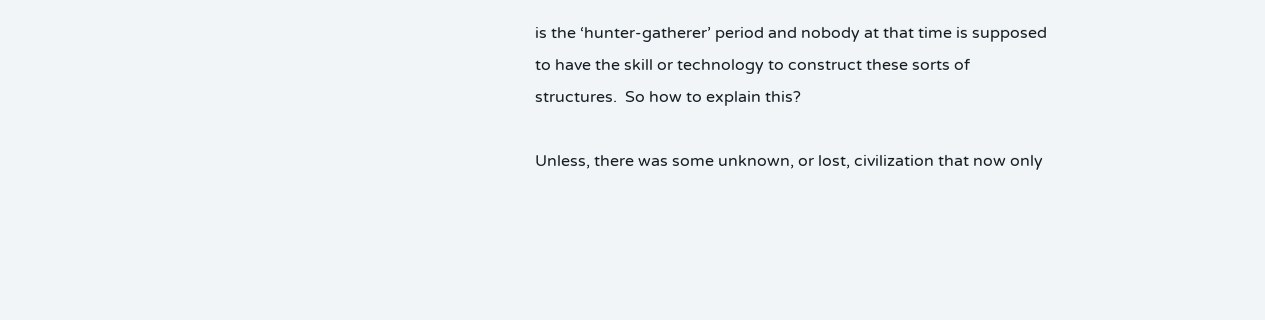is the ‘hunter-gatherer’ period and nobody at that time is supposed to have the skill or technology to construct these sorts of structures.  So how to explain this?

Unless, there was some unknown, or lost, civilization that now only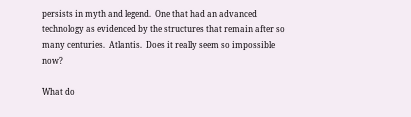persists in myth and legend.  One that had an advanced technology as evidenced by the structures that remain after so many centuries.  Atlantis.  Does it really seem so impossible now?

What do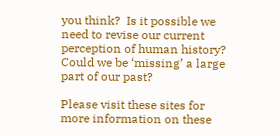you think?  Is it possible we need to revise our current perception of human history?  Could we be ‘missing’ a large part of our past?

Please visit these sites for more information on these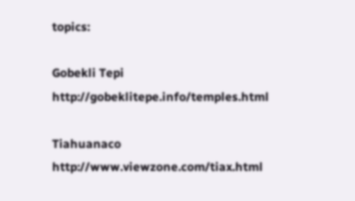topics:

Gobekli Tepi      http://gobeklitepe.info/temples.html

Tiahuanaco     http://www.viewzone.com/tiax.html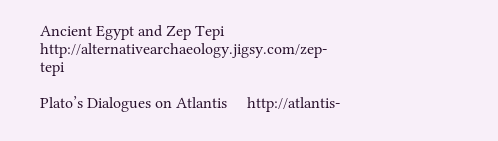Ancient Egypt and Zep Tepi    http://alternativearchaeology.jigsy.com/zep-tepi

Plato’s Dialogues on Atlantis     http://atlantis-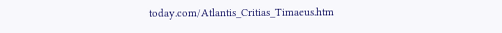today.com/Atlantis_Critias_Timaeus.htm